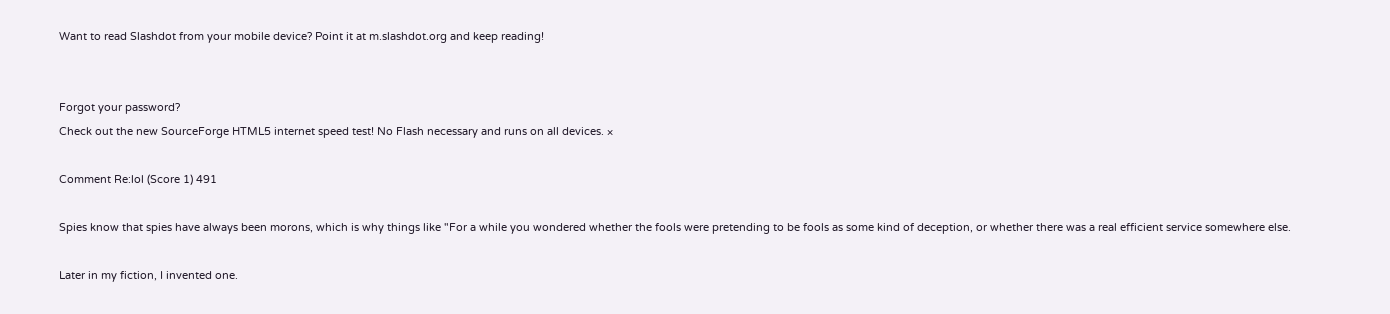Want to read Slashdot from your mobile device? Point it at m.slashdot.org and keep reading!


Forgot your password?
Check out the new SourceForge HTML5 internet speed test! No Flash necessary and runs on all devices. ×

Comment Re:lol (Score 1) 491

Spies know that spies have always been morons, which is why things like "For a while you wondered whether the fools were pretending to be fools as some kind of deception, or whether there was a real efficient service somewhere else.

Later in my fiction, I invented one.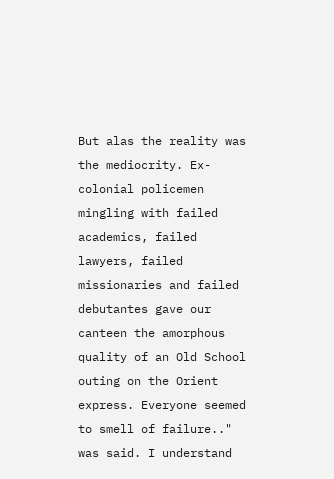But alas the reality was the mediocrity. Ex-colonial policemen mingling with failed academics, failed lawyers, failed missionaries and failed debutantes gave our canteen the amorphous quality of an Old School outing on the Orient express. Everyone seemed to smell of failure.." was said. I understand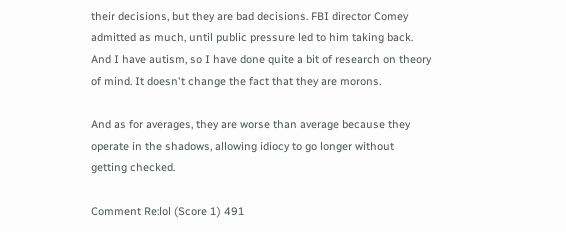their decisions, but they are bad decisions. FBI director Comey admitted as much, until public pressure led to him taking back. And I have autism, so I have done quite a bit of research on theory of mind. It doesn't change the fact that they are morons.

And as for averages, they are worse than average because they operate in the shadows, allowing idiocy to go longer without getting checked.

Comment Re:lol (Score 1) 491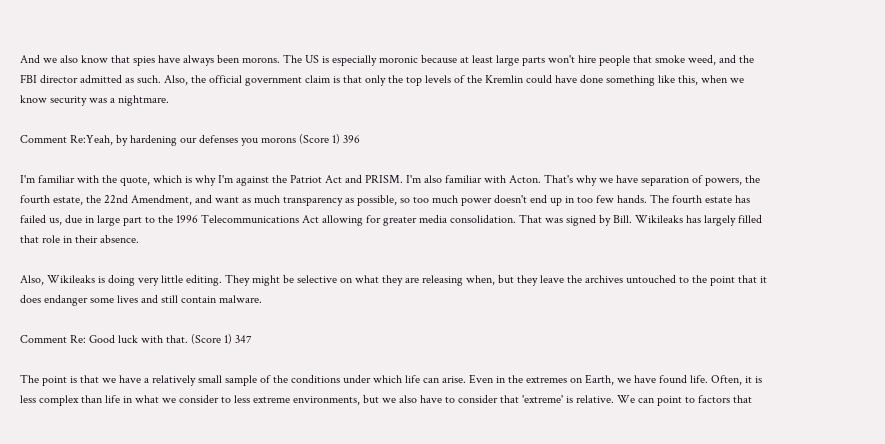And we also know that spies have always been morons. The US is especially moronic because at least large parts won't hire people that smoke weed, and the FBI director admitted as such. Also, the official government claim is that only the top levels of the Kremlin could have done something like this, when we know security was a nightmare.

Comment Re:Yeah, by hardening our defenses you morons (Score 1) 396

I'm familiar with the quote, which is why I'm against the Patriot Act and PRISM. I'm also familiar with Acton. That's why we have separation of powers, the fourth estate, the 22nd Amendment, and want as much transparency as possible, so too much power doesn't end up in too few hands. The fourth estate has failed us, due in large part to the 1996 Telecommunications Act allowing for greater media consolidation. That was signed by Bill. Wikileaks has largely filled that role in their absence.

Also, Wikileaks is doing very little editing. They might be selective on what they are releasing when, but they leave the archives untouched to the point that it does endanger some lives and still contain malware.

Comment Re: Good luck with that. (Score 1) 347

The point is that we have a relatively small sample of the conditions under which life can arise. Even in the extremes on Earth, we have found life. Often, it is less complex than life in what we consider to less extreme environments, but we also have to consider that 'extreme' is relative. We can point to factors that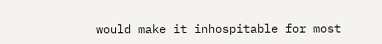would make it inhospitable for most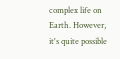complex life on Earth. However, it's quite possible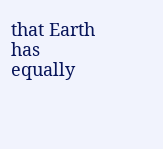that Earth has equally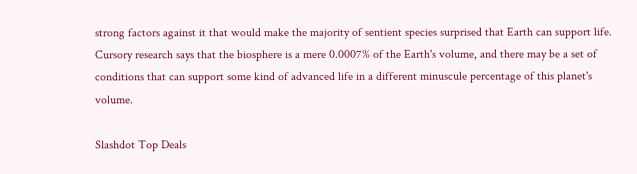strong factors against it that would make the majority of sentient species surprised that Earth can support life. Cursory research says that the biosphere is a mere 0.0007% of the Earth's volume, and there may be a set of conditions that can support some kind of advanced life in a different minuscule percentage of this planet's volume.

Slashdot Top Deals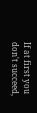If at first you don't succeed,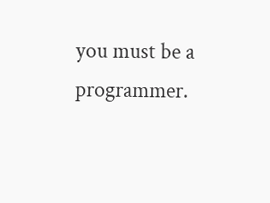you must be a programmer.